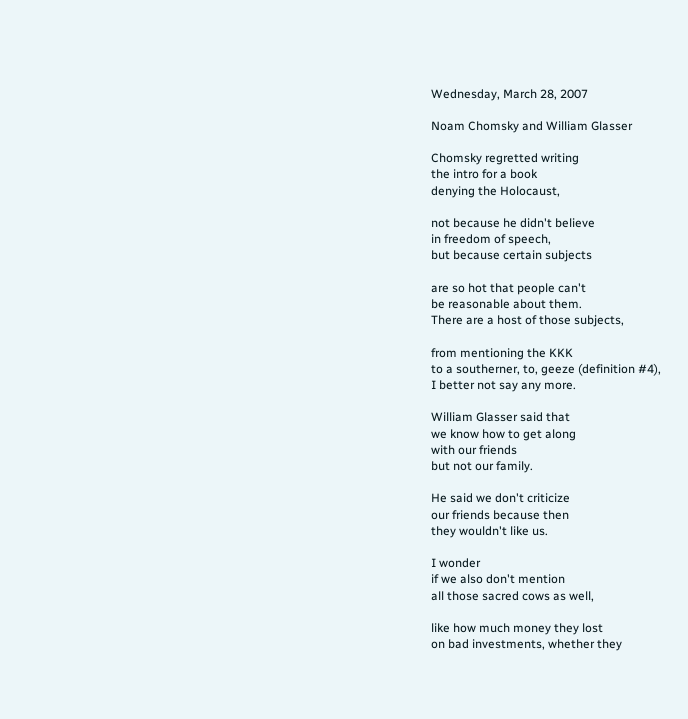Wednesday, March 28, 2007

Noam Chomsky and William Glasser

Chomsky regretted writing
the intro for a book
denying the Holocaust,

not because he didn't believe
in freedom of speech,
but because certain subjects

are so hot that people can't
be reasonable about them.
There are a host of those subjects,

from mentioning the KKK
to a southerner, to, geeze (definition #4),
I better not say any more.

William Glasser said that
we know how to get along
with our friends
but not our family.

He said we don't criticize
our friends because then
they wouldn't like us.

I wonder
if we also don't mention
all those sacred cows as well,

like how much money they lost
on bad investments, whether they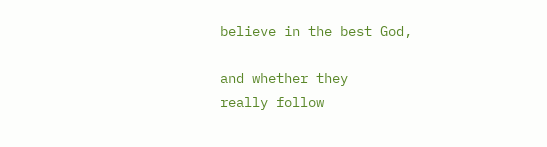believe in the best God,

and whether they
really follow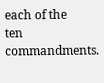each of the
ten commandments.